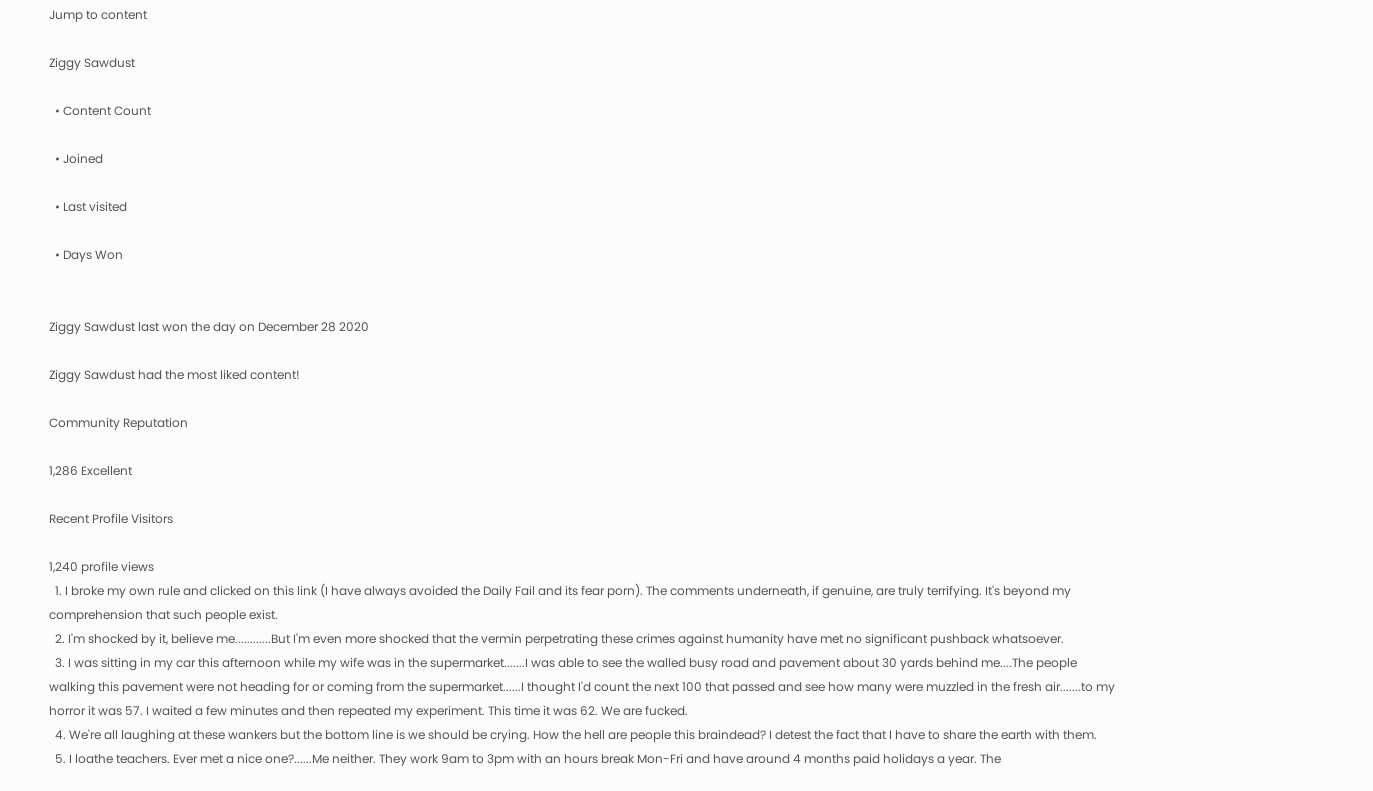Jump to content

Ziggy Sawdust

  • Content Count

  • Joined

  • Last visited

  • Days Won


Ziggy Sawdust last won the day on December 28 2020

Ziggy Sawdust had the most liked content!

Community Reputation

1,286 Excellent

Recent Profile Visitors

1,240 profile views
  1. I broke my own rule and clicked on this link (I have always avoided the Daily Fail and its fear porn). The comments underneath, if genuine, are truly terrifying. It's beyond my comprehension that such people exist.
  2. I'm shocked by it, believe me............But I'm even more shocked that the vermin perpetrating these crimes against humanity have met no significant pushback whatsoever.
  3. I was sitting in my car this afternoon while my wife was in the supermarket.......I was able to see the walled busy road and pavement about 30 yards behind me....The people walking this pavement were not heading for or coming from the supermarket......I thought I'd count the next 100 that passed and see how many were muzzled in the fresh air.......to my horror it was 57. I waited a few minutes and then repeated my experiment. This time it was 62. We are fucked.
  4. We're all laughing at these wankers but the bottom line is we should be crying. How the hell are people this braindead? I detest the fact that I have to share the earth with them.
  5. I loathe teachers. Ever met a nice one?......Me neither. They work 9am to 3pm with an hours break Mon-Fri and have around 4 months paid holidays a year. The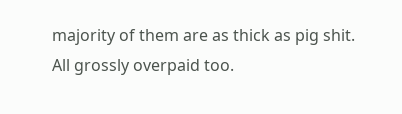majority of them are as thick as pig shit. All grossly overpaid too.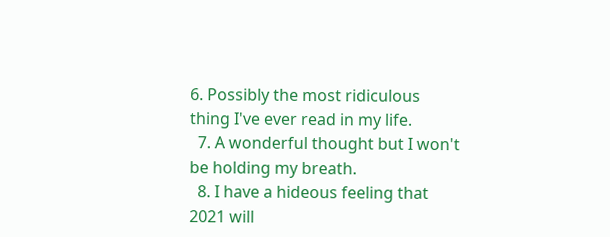6. Possibly the most ridiculous thing I've ever read in my life.
  7. A wonderful thought but I won't be holding my breath.
  8. I have a hideous feeling that 2021 will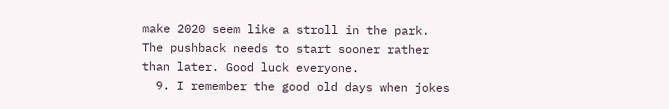make 2020 seem like a stroll in the park. The pushback needs to start sooner rather than later. Good luck everyone.
  9. I remember the good old days when jokes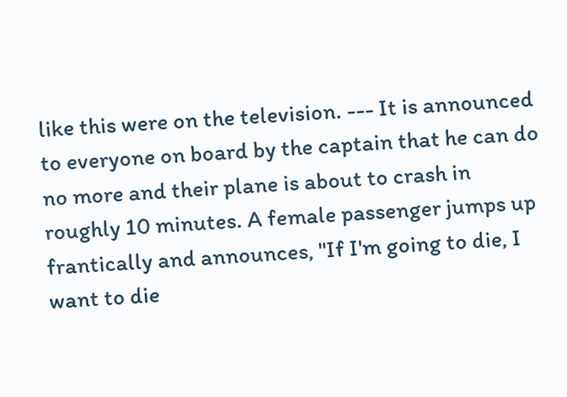like this were on the television. --- It is announced to everyone on board by the captain that he can do no more and their plane is about to crash in roughly 10 minutes. A female passenger jumps up frantically and announces, "If I'm going to die, I want to die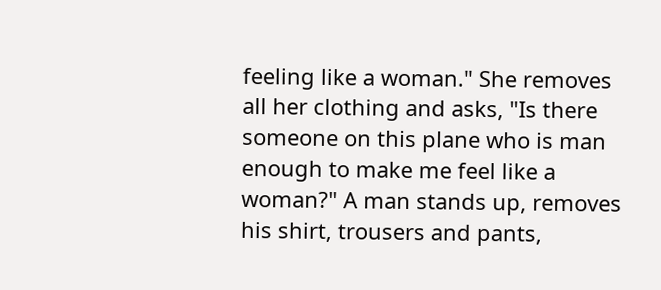feeling like a woman." She removes all her clothing and asks, "Is there someone on this plane who is man enough to make me feel like a woman?" A man stands up, removes his shirt, trousers and pants,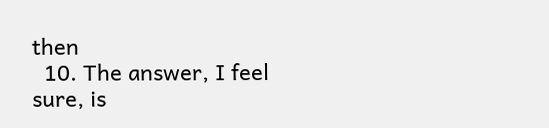then
  10. The answer, I feel sure, is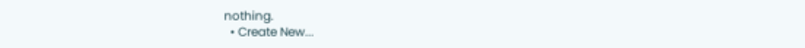nothing.
  • Create New...